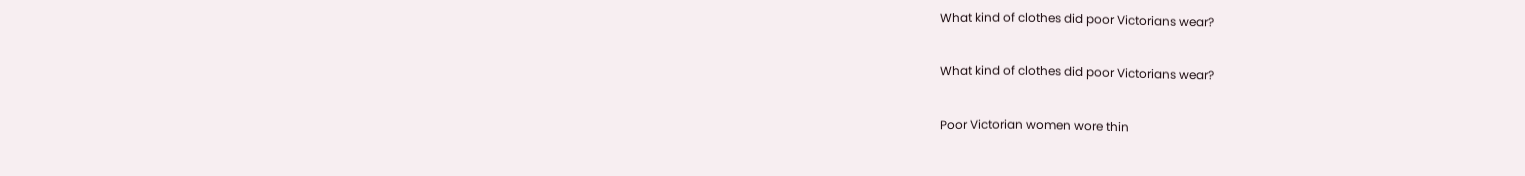What kind of clothes did poor Victorians wear?

What kind of clothes did poor Victorians wear?

Poor Victorian women wore thin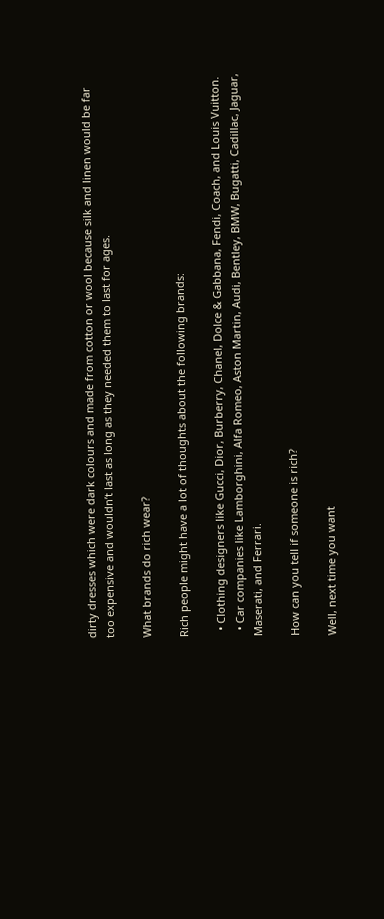dirty dresses which were dark colours and made from cotton or wool because silk and linen would be far too expensive and wouldn’t last as long as they needed them to last for ages.

What brands do rich wear?

Rich people might have a lot of thoughts about the following brands:

  • Clothing designers like Gucci, Dior, Burberry, Chanel, Dolce & Gabbana, Fendi, Coach, and Louis Vuitton.
  • Car companies like Lamborghini, Alfa Romeo, Aston Martin, Audi, Bentley, BMW, Bugatti, Cadillac, Jaguar, Maserati, and Ferrari.

How can you tell if someone is rich?

Well, next time you want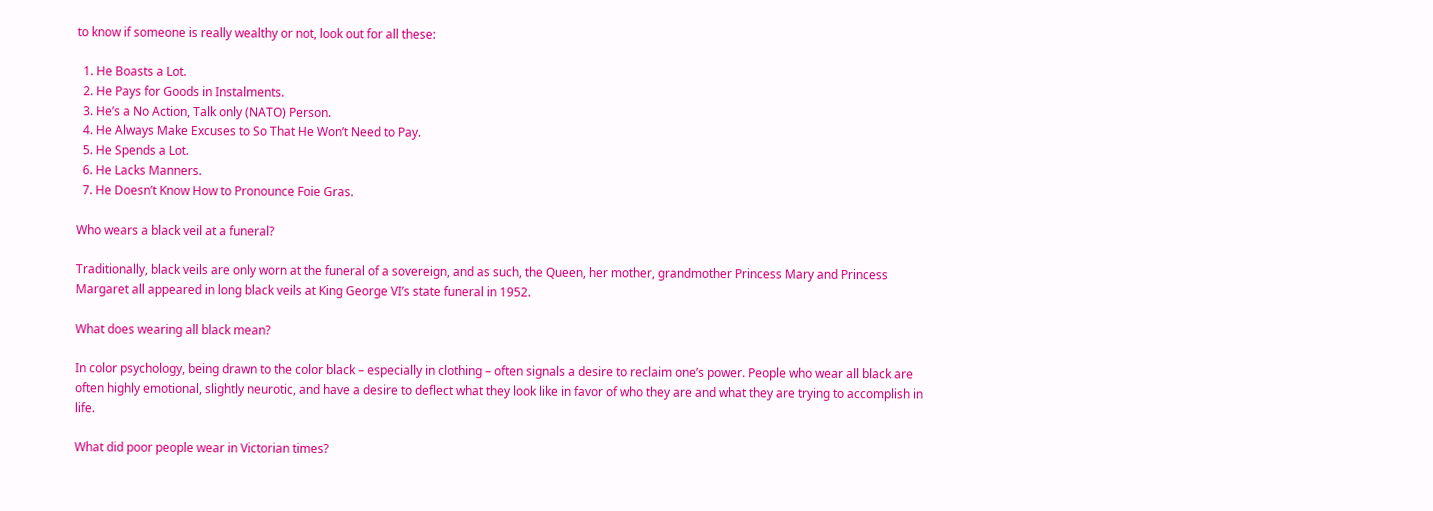to know if someone is really wealthy or not, look out for all these:

  1. He Boasts a Lot.
  2. He Pays for Goods in Instalments.
  3. He’s a No Action, Talk only (NATO) Person.
  4. He Always Make Excuses to So That He Won’t Need to Pay.
  5. He Spends a Lot.
  6. He Lacks Manners.
  7. He Doesn’t Know How to Pronounce Foie Gras.

Who wears a black veil at a funeral?

Traditionally, black veils are only worn at the funeral of a sovereign, and as such, the Queen, her mother, grandmother Princess Mary and Princess Margaret all appeared in long black veils at King George VI’s state funeral in 1952.

What does wearing all black mean?

In color psychology, being drawn to the color black – especially in clothing – often signals a desire to reclaim one’s power. People who wear all black are often highly emotional, slightly neurotic, and have a desire to deflect what they look like in favor of who they are and what they are trying to accomplish in life.

What did poor people wear in Victorian times?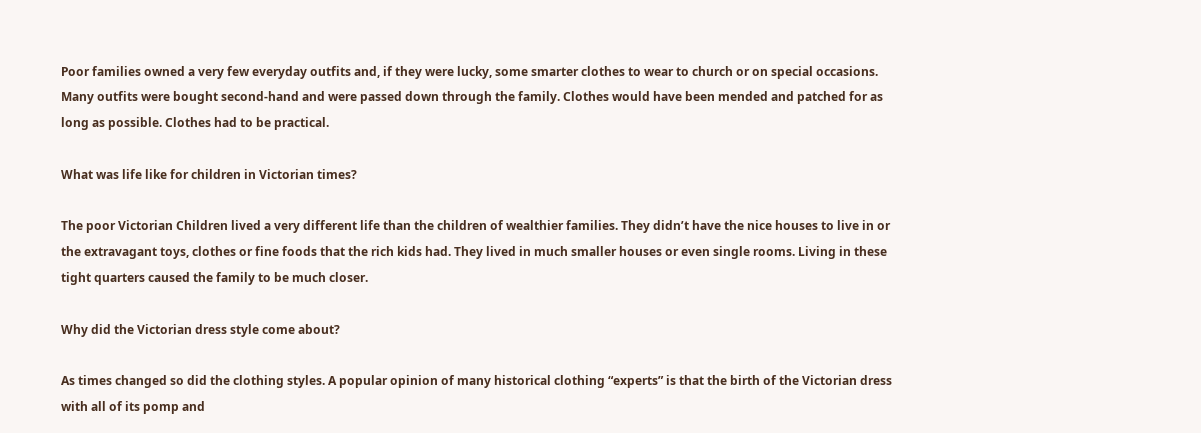Poor families owned a very few everyday outfits and, if they were lucky, some smarter clothes to wear to church or on special occasions. Many outfits were bought second-hand and were passed down through the family. Clothes would have been mended and patched for as long as possible. Clothes had to be practical.

What was life like for children in Victorian times?

The poor Victorian Children lived a very different life than the children of wealthier families. They didn’t have the nice houses to live in or the extravagant toys, clothes or fine foods that the rich kids had. They lived in much smaller houses or even single rooms. Living in these tight quarters caused the family to be much closer.

Why did the Victorian dress style come about?

As times changed so did the clothing styles. A popular opinion of many historical clothing “experts” is that the birth of the Victorian dress with all of its pomp and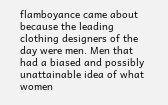flamboyance came about because the leading clothing designers of the day were men. Men that had a biased and possibly unattainable idea of what women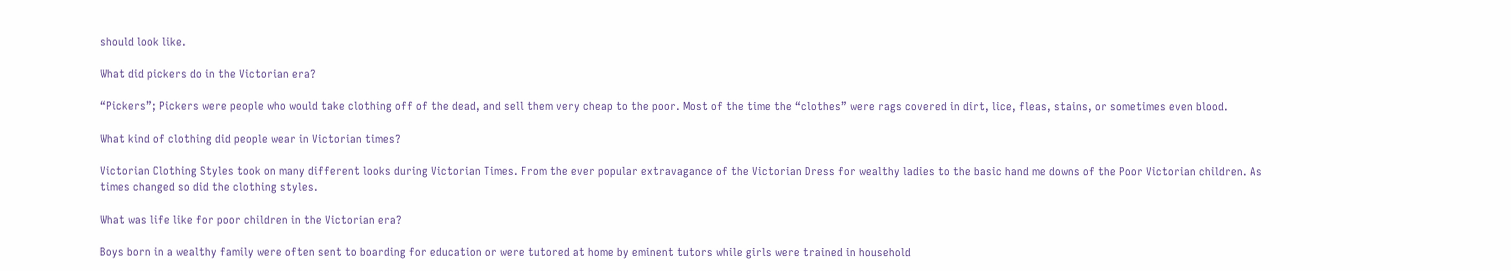should look like.

What did pickers do in the Victorian era?

“Pickers”; Pickers were people who would take clothing off of the dead, and sell them very cheap to the poor. Most of the time the “clothes” were rags covered in dirt, lice, fleas, stains, or sometimes even blood.

What kind of clothing did people wear in Victorian times?

Victorian Clothing Styles took on many different looks during Victorian Times. From the ever popular extravagance of the Victorian Dress for wealthy ladies to the basic hand me downs of the Poor Victorian children. As times changed so did the clothing styles.

What was life like for poor children in the Victorian era?

Boys born in a wealthy family were often sent to boarding for education or were tutored at home by eminent tutors while girls were trained in household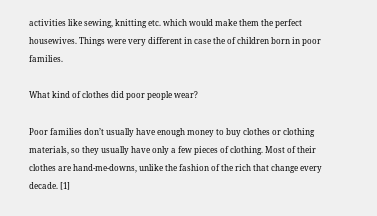activities like sewing, knitting etc. which would make them the perfect housewives. Things were very different in case the of children born in poor families.

What kind of clothes did poor people wear?

Poor families don’t usually have enough money to buy clothes or clothing materials, so they usually have only a few pieces of clothing. Most of their clothes are hand-me-downs, unlike the fashion of the rich that change every decade. [1]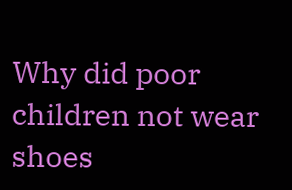Why did poor children not wear shoes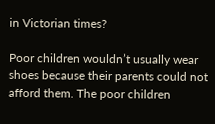in Victorian times?

Poor children wouldn’t usually wear shoes because their parents could not afford them. The poor children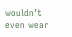wouldn’t even wear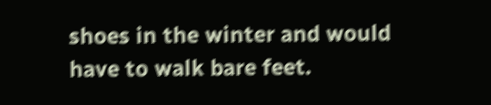shoes in the winter and would have to walk bare feet.